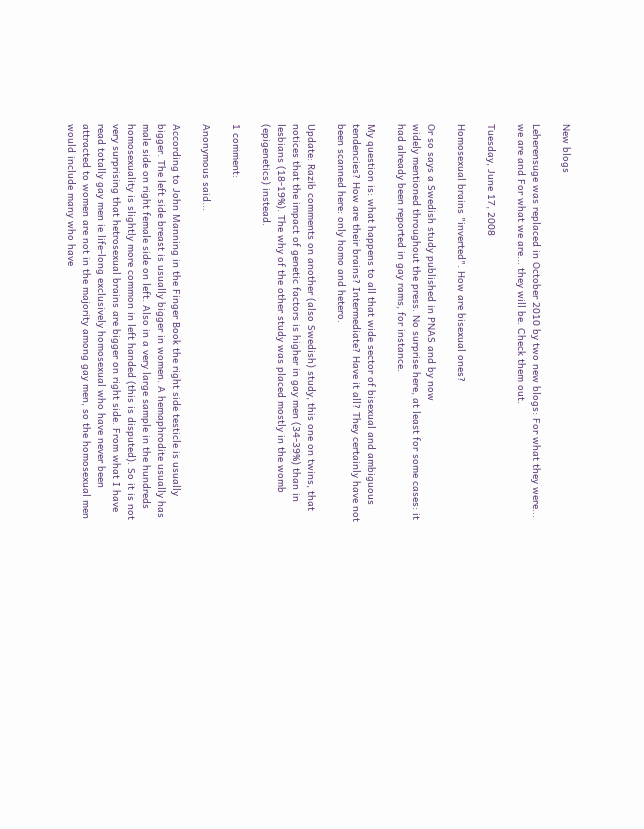New blogs

Leherensuge was replaced in October 2010 by two new blogs: For what they were... we are and For what we are... they will be. Check them out.

Tuesday, June 17, 2008

Homosexual brains "inverted". How are bisexual ones?

Or so says a Swedish study published in PNAS and by now
widely mentioned throughout the press. No surprise here, at least for some cases: it had already been reported in gay rams, for instance.

My question is: what happens to all that wide sector of bisexual and ambiguous tendencies? How are their brains? Intermediate? Have it all? They certainly have not been scanned here: only homo and hetero.

Update: Razib comments on another (also Swedish) study, this one on twins, that notices that the impact of genetic factors is higher in gay men (34-39%) than in lesbians (18-19%). The why of the other study was placed mostly in the womb (epigenetics) instead.

1 comment:

Anonymous said...

According to John Manning in the Finger Book the right side testicle is usually bigger. The left side breast is usually bigger in women. A hemaphrodite usually has male side on right female side on left. Also in a very large sample in the hundreds homosexuality is slightly more common in left handed (this is disputed). So it is not very surprising that hetrosexual brains are bigger on right side. From what I have read totally gay men ie life-long exclusively homosexual who have never been attracted to women are not in the majority among gay men, so the homosexual men would include many who have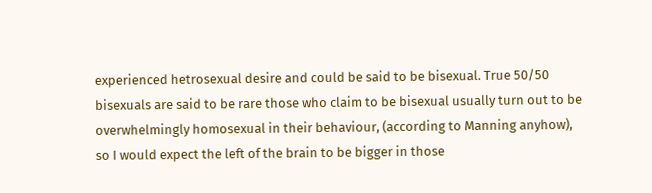experienced hetrosexual desire and could be said to be bisexual. True 50/50 bisexuals are said to be rare those who claim to be bisexual usually turn out to be overwhelmingly homosexual in their behaviour, (according to Manning anyhow), so I would expect the left of the brain to be bigger in those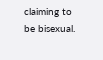claiming to be bisexual.